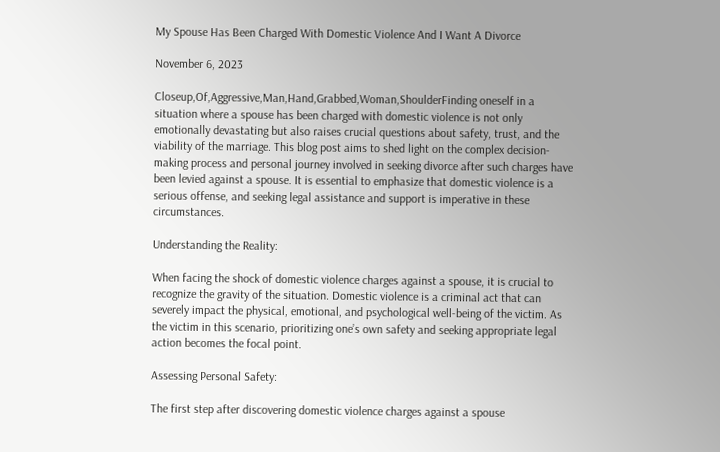My Spouse Has Been Charged With Domestic Violence And I Want A Divorce

November 6, 2023

Closeup,Of,Aggressive,Man,Hand,Grabbed,Woman,ShoulderFinding oneself in a situation where a spouse has been charged with domestic violence is not only emotionally devastating but also raises crucial questions about safety, trust, and the viability of the marriage. This blog post aims to shed light on the complex decision-making process and personal journey involved in seeking divorce after such charges have been levied against a spouse. It is essential to emphasize that domestic violence is a serious offense, and seeking legal assistance and support is imperative in these circumstances.

Understanding the Reality:

When facing the shock of domestic violence charges against a spouse, it is crucial to recognize the gravity of the situation. Domestic violence is a criminal act that can severely impact the physical, emotional, and psychological well-being of the victim. As the victim in this scenario, prioritizing one’s own safety and seeking appropriate legal action becomes the focal point.

Assessing Personal Safety:

The first step after discovering domestic violence charges against a spouse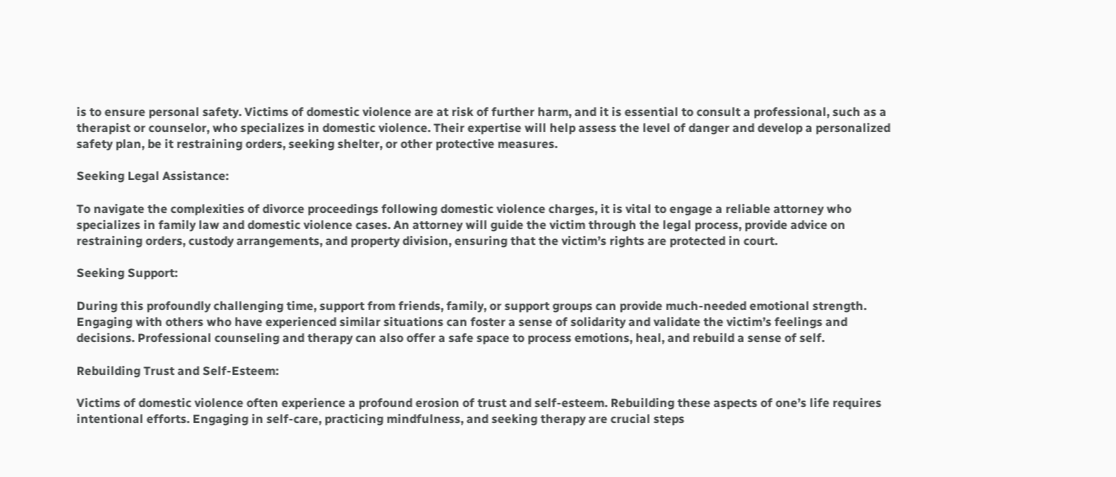is to ensure personal safety. Victims of domestic violence are at risk of further harm, and it is essential to consult a professional, such as a therapist or counselor, who specializes in domestic violence. Their expertise will help assess the level of danger and develop a personalized safety plan, be it restraining orders, seeking shelter, or other protective measures.

Seeking Legal Assistance:

To navigate the complexities of divorce proceedings following domestic violence charges, it is vital to engage a reliable attorney who specializes in family law and domestic violence cases. An attorney will guide the victim through the legal process, provide advice on restraining orders, custody arrangements, and property division, ensuring that the victim’s rights are protected in court.

Seeking Support:

During this profoundly challenging time, support from friends, family, or support groups can provide much-needed emotional strength. Engaging with others who have experienced similar situations can foster a sense of solidarity and validate the victim’s feelings and decisions. Professional counseling and therapy can also offer a safe space to process emotions, heal, and rebuild a sense of self.

Rebuilding Trust and Self-Esteem:

Victims of domestic violence often experience a profound erosion of trust and self-esteem. Rebuilding these aspects of one’s life requires intentional efforts. Engaging in self-care, practicing mindfulness, and seeking therapy are crucial steps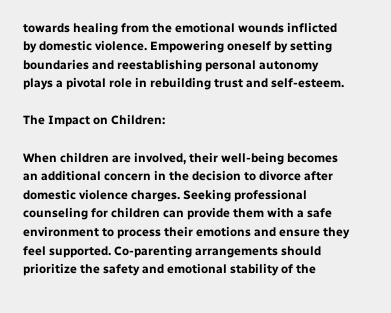towards healing from the emotional wounds inflicted by domestic violence. Empowering oneself by setting boundaries and reestablishing personal autonomy plays a pivotal role in rebuilding trust and self-esteem.

The Impact on Children:

When children are involved, their well-being becomes an additional concern in the decision to divorce after domestic violence charges. Seeking professional counseling for children can provide them with a safe environment to process their emotions and ensure they feel supported. Co-parenting arrangements should prioritize the safety and emotional stability of the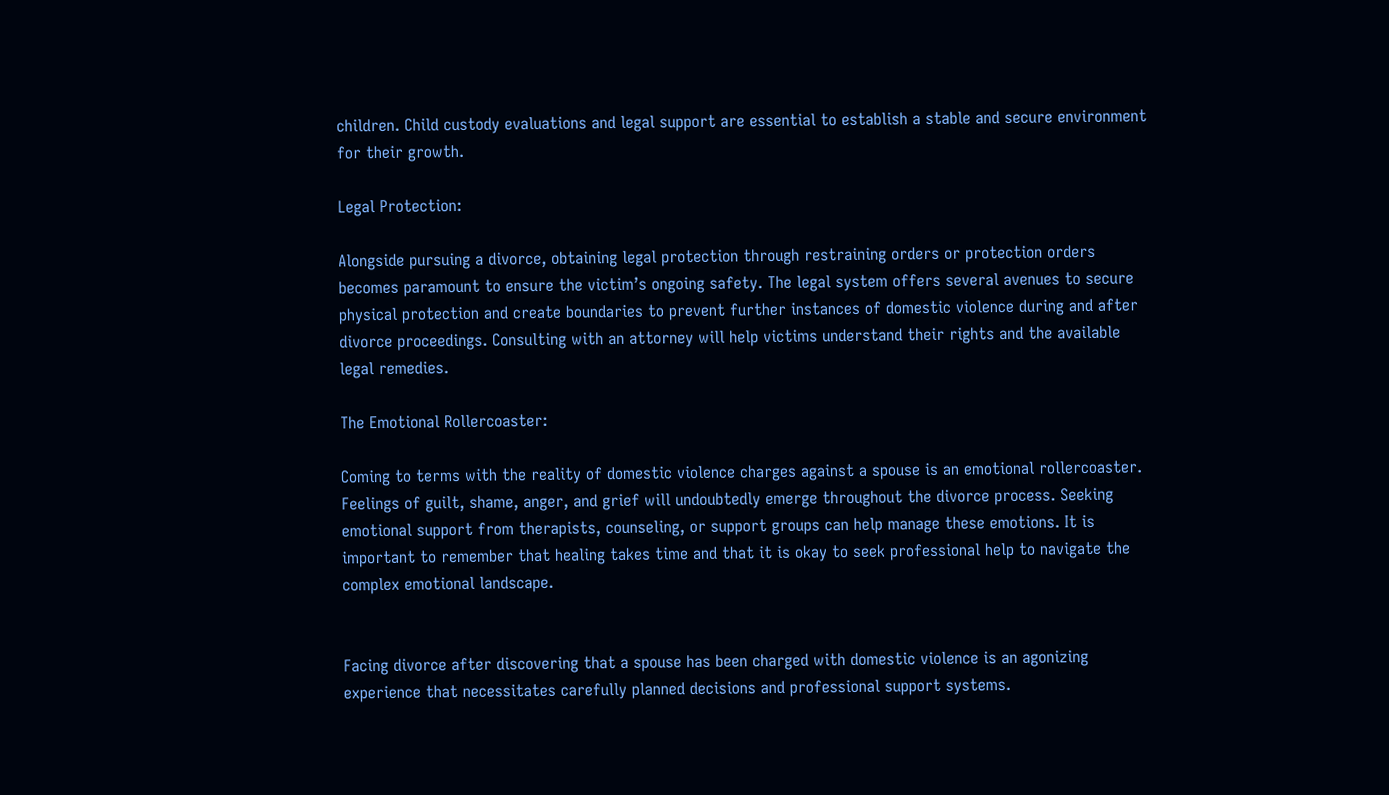children. Child custody evaluations and legal support are essential to establish a stable and secure environment for their growth.

Legal Protection:

Alongside pursuing a divorce, obtaining legal protection through restraining orders or protection orders becomes paramount to ensure the victim’s ongoing safety. The legal system offers several avenues to secure physical protection and create boundaries to prevent further instances of domestic violence during and after divorce proceedings. Consulting with an attorney will help victims understand their rights and the available legal remedies.

The Emotional Rollercoaster:

Coming to terms with the reality of domestic violence charges against a spouse is an emotional rollercoaster. Feelings of guilt, shame, anger, and grief will undoubtedly emerge throughout the divorce process. Seeking emotional support from therapists, counseling, or support groups can help manage these emotions. It is important to remember that healing takes time and that it is okay to seek professional help to navigate the complex emotional landscape.


Facing divorce after discovering that a spouse has been charged with domestic violence is an agonizing experience that necessitates carefully planned decisions and professional support systems.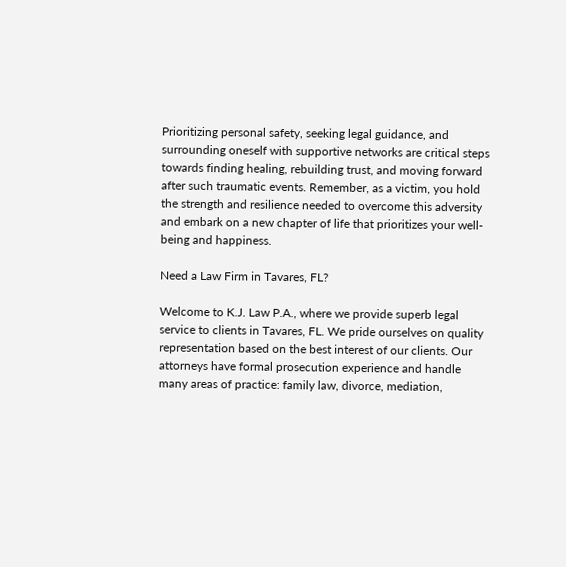Prioritizing personal safety, seeking legal guidance, and surrounding oneself with supportive networks are critical steps towards finding healing, rebuilding trust, and moving forward after such traumatic events. Remember, as a victim, you hold the strength and resilience needed to overcome this adversity and embark on a new chapter of life that prioritizes your well-being and happiness.

Need a Law Firm in Tavares, FL?

Welcome to K.J. Law P.A., where we provide superb legal service to clients in Tavares, FL. We pride ourselves on quality representation based on the best interest of our clients. Our attorneys have formal prosecution experience and handle many areas of practice: family law, divorce, mediation,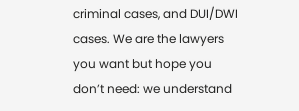criminal cases, and DUI/DWI cases. We are the lawyers you want but hope you don’t need: we understand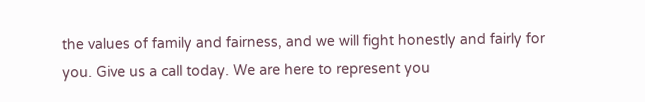the values of family and fairness, and we will fight honestly and fairly for you. Give us a call today. We are here to represent you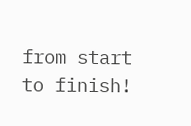from start to finish!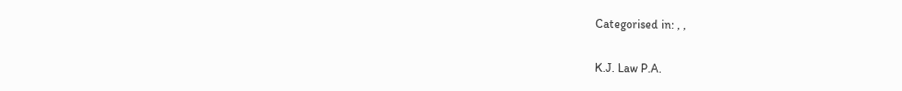Categorised in: , ,

K.J. Law P.A.